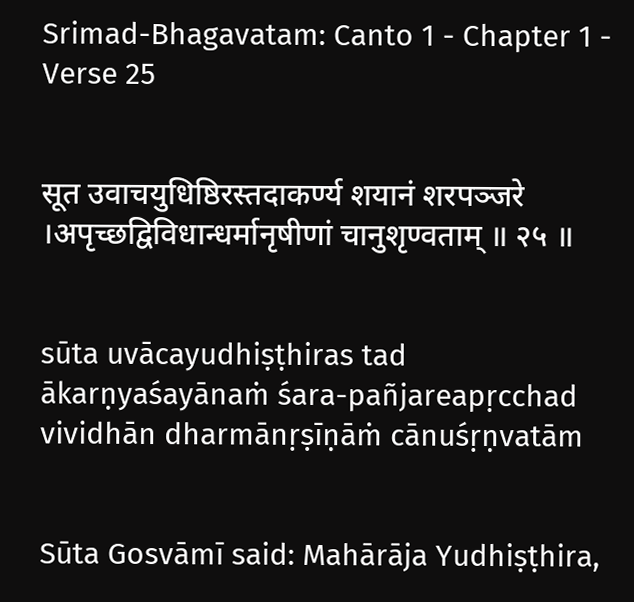Srimad-Bhagavatam: Canto 1 - Chapter 1 - Verse 25


सूत उवाचयुधिष्ठिरस्तदाकर्ण्य शयानं शरपञ्जरे ।अपृच्छद्विविधान्धर्मानृषीणां चानुश‍ृण्वताम् ॥ २५ ॥


sūta uvācayudhiṣṭhiras tad ākarṇyaśayānaṁ śara-pañjareapṛcchad vividhān dharmānṛṣīṇāṁ cānuśṛṇvatām


Sūta Gosvāmī said: Mahārāja Yudhiṣṭhira,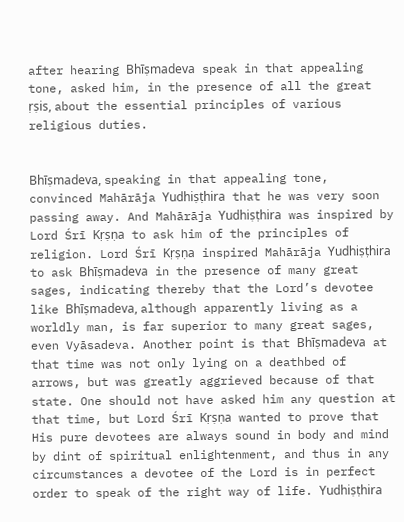after hearing Bhīṣmadeva speak in that appealing tone, asked him, in the presence of all the great ṛṣis, about the essential principles of various religious duties.


Bhīṣmadeva, speaking in that appealing tone, convinced Mahārāja Yudhiṣṭhira that he was very soon passing away. And Mahārāja Yudhiṣṭhira was inspired by Lord Śrī Kṛṣṇa to ask him of the principles of religion. Lord Śrī Kṛṣṇa inspired Mahārāja Yudhiṣṭhira to ask Bhīṣmadeva in the presence of many great sages, indicating thereby that the Lord’s devotee like Bhīṣmadeva, although apparently living as a worldly man, is far superior to many great sages, even Vyāsadeva. Another point is that Bhīṣmadeva at that time was not only lying on a deathbed of arrows, but was greatly aggrieved because of that state. One should not have asked him any question at that time, but Lord Śrī Kṛṣṇa wanted to prove that His pure devotees are always sound in body and mind by dint of spiritual enlightenment, and thus in any circumstances a devotee of the Lord is in perfect order to speak of the right way of life. Yudhiṣṭhira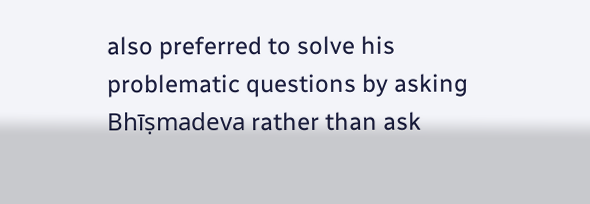also preferred to solve his problematic questions by asking Bhīṣmadeva rather than ask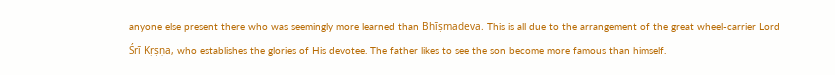anyone else present there who was seemingly more learned than Bhīṣmadeva. This is all due to the arrangement of the great wheel-carrier Lord Śrī Kṛṣṇa, who establishes the glories of His devotee. The father likes to see the son become more famous than himself.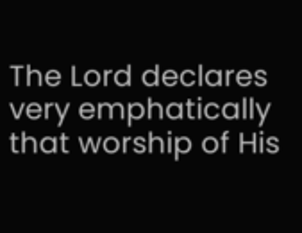The Lord declares very emphatically that worship of His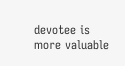devotee is more valuable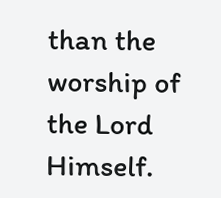than the worship of the Lord Himself.